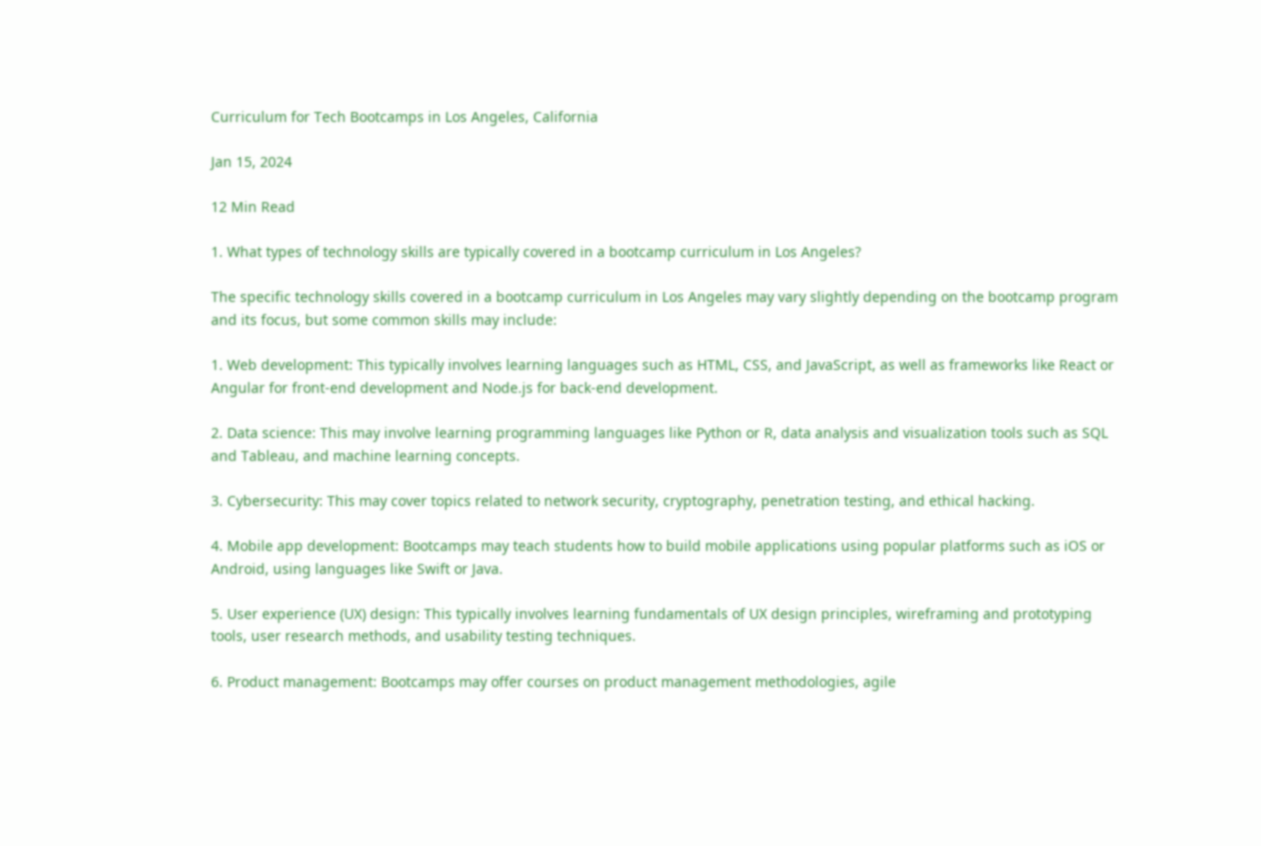Curriculum for Tech Bootcamps in Los Angeles, California

Jan 15, 2024

12 Min Read

1. What types of technology skills are typically covered in a bootcamp curriculum in Los Angeles?

The specific technology skills covered in a bootcamp curriculum in Los Angeles may vary slightly depending on the bootcamp program and its focus, but some common skills may include:

1. Web development: This typically involves learning languages such as HTML, CSS, and JavaScript, as well as frameworks like React or Angular for front-end development and Node.js for back-end development.

2. Data science: This may involve learning programming languages like Python or R, data analysis and visualization tools such as SQL and Tableau, and machine learning concepts.

3. Cybersecurity: This may cover topics related to network security, cryptography, penetration testing, and ethical hacking.

4. Mobile app development: Bootcamps may teach students how to build mobile applications using popular platforms such as iOS or Android, using languages like Swift or Java.

5. User experience (UX) design: This typically involves learning fundamentals of UX design principles, wireframing and prototyping tools, user research methods, and usability testing techniques.

6. Product management: Bootcamps may offer courses on product management methodologies, agile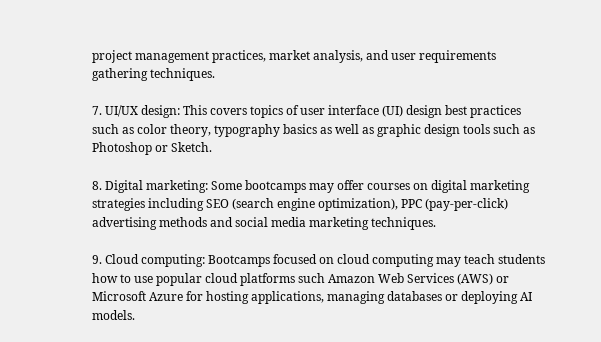project management practices, market analysis, and user requirements gathering techniques.

7. UI/UX design: This covers topics of user interface (UI) design best practices such as color theory, typography basics as well as graphic design tools such as Photoshop or Sketch.

8. Digital marketing: Some bootcamps may offer courses on digital marketing strategies including SEO (search engine optimization), PPC (pay-per-click) advertising methods and social media marketing techniques.

9. Cloud computing: Bootcamps focused on cloud computing may teach students how to use popular cloud platforms such Amazon Web Services (AWS) or Microsoft Azure for hosting applications, managing databases or deploying AI models.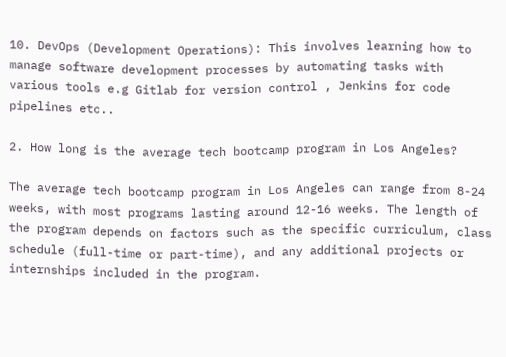10. DevOps (Development Operations): This involves learning how to manage software development processes by automating tasks with various tools e.g Gitlab for version control , Jenkins for code pipelines etc..

2. How long is the average tech bootcamp program in Los Angeles?

The average tech bootcamp program in Los Angeles can range from 8-24 weeks, with most programs lasting around 12-16 weeks. The length of the program depends on factors such as the specific curriculum, class schedule (full-time or part-time), and any additional projects or internships included in the program.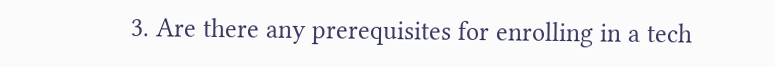3. Are there any prerequisites for enrolling in a tech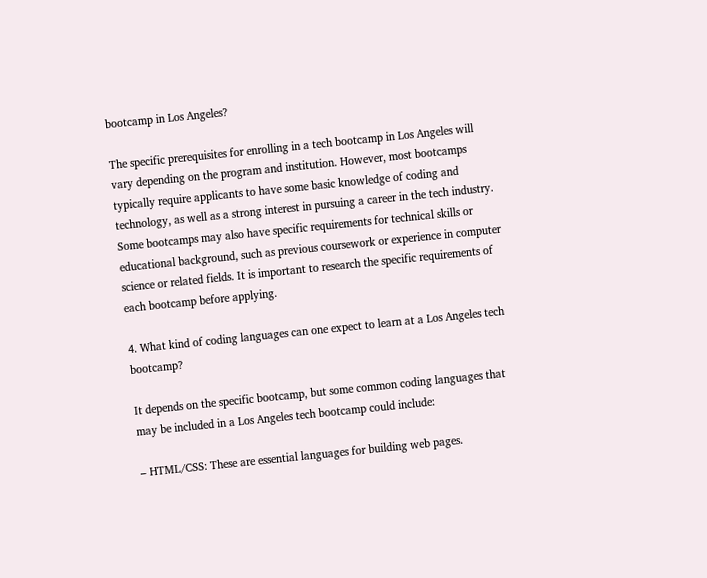bootcamp in Los Angeles?

The specific prerequisites for enrolling in a tech bootcamp in Los Angeles will vary depending on the program and institution. However, most bootcamps typically require applicants to have some basic knowledge of coding and technology, as well as a strong interest in pursuing a career in the tech industry. Some bootcamps may also have specific requirements for technical skills or educational background, such as previous coursework or experience in computer science or related fields. It is important to research the specific requirements of each bootcamp before applying.

4. What kind of coding languages can one expect to learn at a Los Angeles tech bootcamp?

It depends on the specific bootcamp, but some common coding languages that may be included in a Los Angeles tech bootcamp could include:

– HTML/CSS: These are essential languages for building web pages.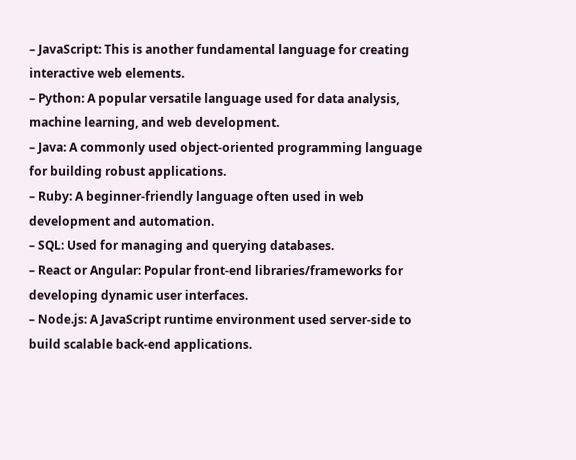– JavaScript: This is another fundamental language for creating interactive web elements.
– Python: A popular versatile language used for data analysis, machine learning, and web development.
– Java: A commonly used object-oriented programming language for building robust applications.
– Ruby: A beginner-friendly language often used in web development and automation.
– SQL: Used for managing and querying databases.
– React or Angular: Popular front-end libraries/frameworks for developing dynamic user interfaces.
– Node.js: A JavaScript runtime environment used server-side to build scalable back-end applications.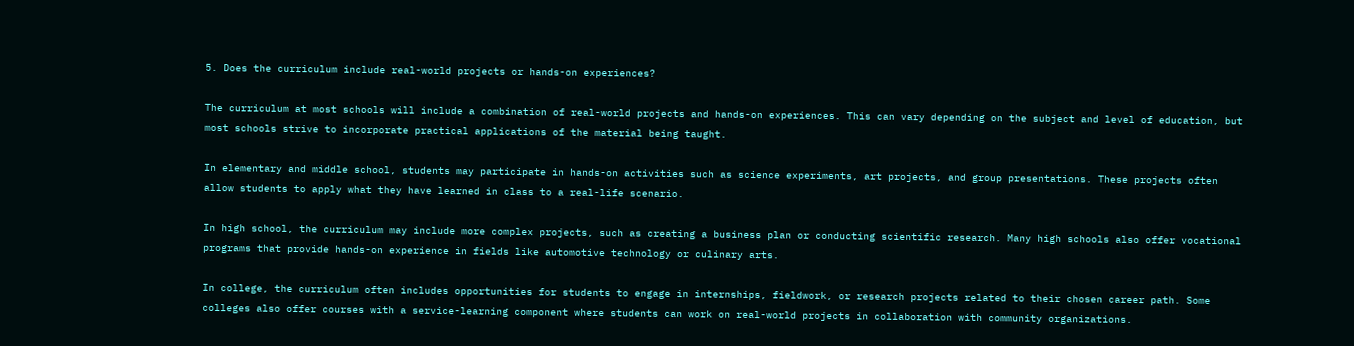5. Does the curriculum include real-world projects or hands-on experiences?

The curriculum at most schools will include a combination of real-world projects and hands-on experiences. This can vary depending on the subject and level of education, but most schools strive to incorporate practical applications of the material being taught.

In elementary and middle school, students may participate in hands-on activities such as science experiments, art projects, and group presentations. These projects often allow students to apply what they have learned in class to a real-life scenario.

In high school, the curriculum may include more complex projects, such as creating a business plan or conducting scientific research. Many high schools also offer vocational programs that provide hands-on experience in fields like automotive technology or culinary arts.

In college, the curriculum often includes opportunities for students to engage in internships, fieldwork, or research projects related to their chosen career path. Some colleges also offer courses with a service-learning component where students can work on real-world projects in collaboration with community organizations.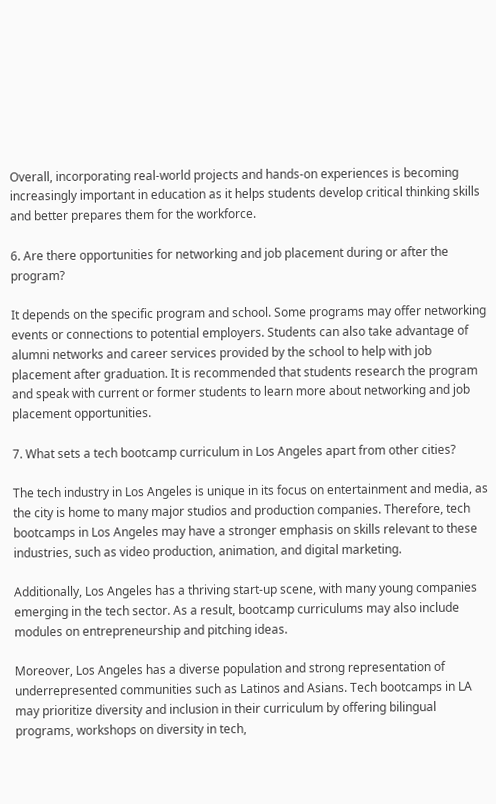Overall, incorporating real-world projects and hands-on experiences is becoming increasingly important in education as it helps students develop critical thinking skills and better prepares them for the workforce.

6. Are there opportunities for networking and job placement during or after the program?

It depends on the specific program and school. Some programs may offer networking events or connections to potential employers. Students can also take advantage of alumni networks and career services provided by the school to help with job placement after graduation. It is recommended that students research the program and speak with current or former students to learn more about networking and job placement opportunities.

7. What sets a tech bootcamp curriculum in Los Angeles apart from other cities?

The tech industry in Los Angeles is unique in its focus on entertainment and media, as the city is home to many major studios and production companies. Therefore, tech bootcamps in Los Angeles may have a stronger emphasis on skills relevant to these industries, such as video production, animation, and digital marketing.

Additionally, Los Angeles has a thriving start-up scene, with many young companies emerging in the tech sector. As a result, bootcamp curriculums may also include modules on entrepreneurship and pitching ideas.

Moreover, Los Angeles has a diverse population and strong representation of underrepresented communities such as Latinos and Asians. Tech bootcamps in LA may prioritize diversity and inclusion in their curriculum by offering bilingual programs, workshops on diversity in tech,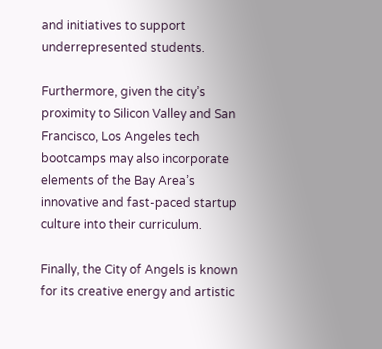and initiatives to support underrepresented students.

Furthermore, given the city’s proximity to Silicon Valley and San Francisco, Los Angeles tech bootcamps may also incorporate elements of the Bay Area’s innovative and fast-paced startup culture into their curriculum.

Finally, the City of Angels is known for its creative energy and artistic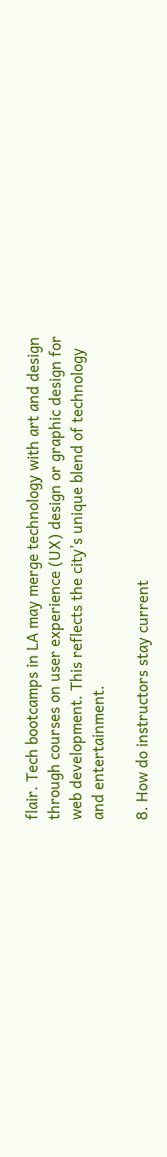flair. Tech bootcamps in LA may merge technology with art and design through courses on user experience (UX) design or graphic design for web development. This reflects the city’s unique blend of technology and entertainment.

8. How do instructors stay current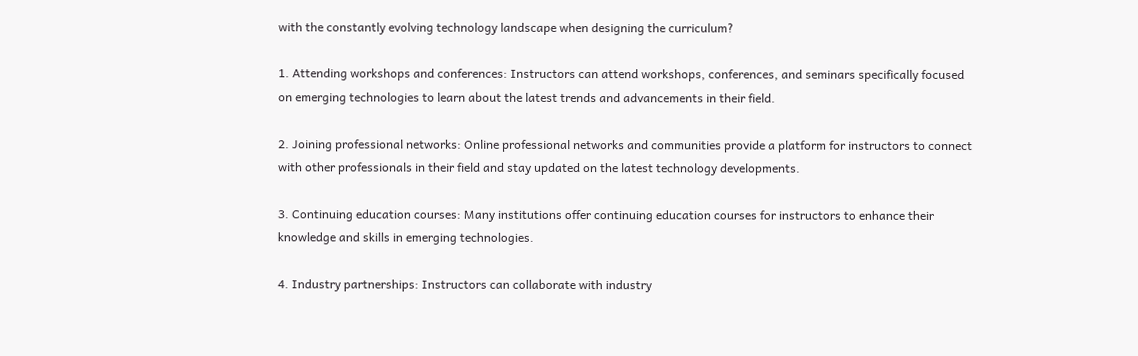with the constantly evolving technology landscape when designing the curriculum?

1. Attending workshops and conferences: Instructors can attend workshops, conferences, and seminars specifically focused on emerging technologies to learn about the latest trends and advancements in their field.

2. Joining professional networks: Online professional networks and communities provide a platform for instructors to connect with other professionals in their field and stay updated on the latest technology developments.

3. Continuing education courses: Many institutions offer continuing education courses for instructors to enhance their knowledge and skills in emerging technologies.

4. Industry partnerships: Instructors can collaborate with industry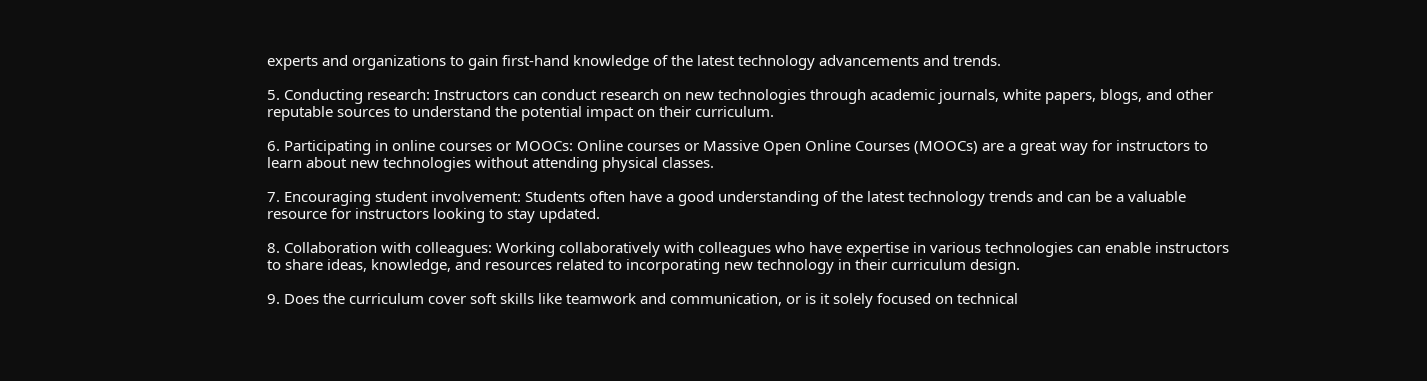experts and organizations to gain first-hand knowledge of the latest technology advancements and trends.

5. Conducting research: Instructors can conduct research on new technologies through academic journals, white papers, blogs, and other reputable sources to understand the potential impact on their curriculum.

6. Participating in online courses or MOOCs: Online courses or Massive Open Online Courses (MOOCs) are a great way for instructors to learn about new technologies without attending physical classes.

7. Encouraging student involvement: Students often have a good understanding of the latest technology trends and can be a valuable resource for instructors looking to stay updated.

8. Collaboration with colleagues: Working collaboratively with colleagues who have expertise in various technologies can enable instructors to share ideas, knowledge, and resources related to incorporating new technology in their curriculum design.

9. Does the curriculum cover soft skills like teamwork and communication, or is it solely focused on technical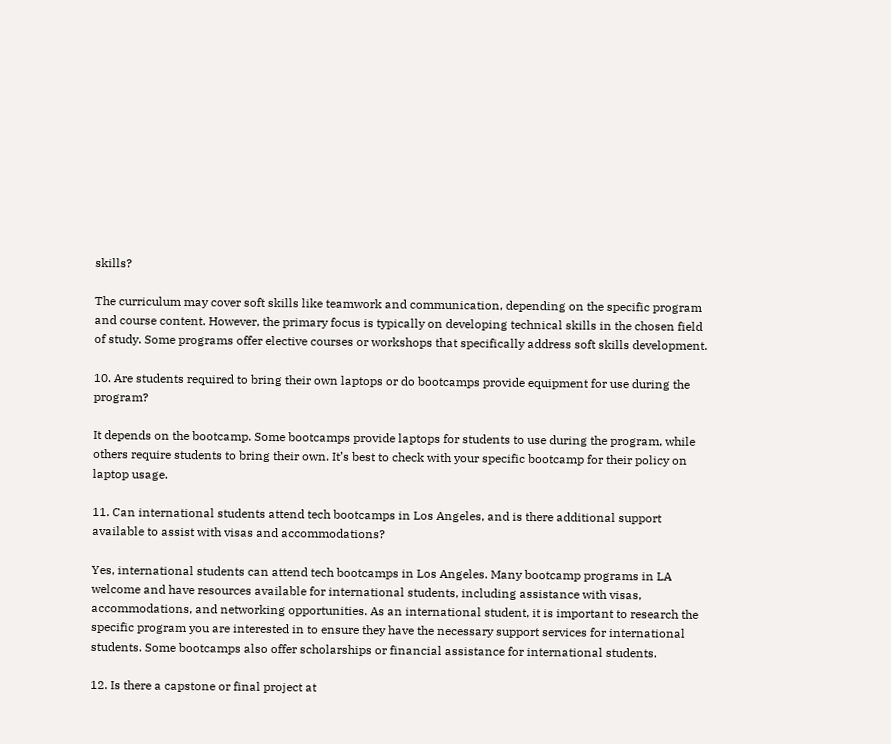skills?

The curriculum may cover soft skills like teamwork and communication, depending on the specific program and course content. However, the primary focus is typically on developing technical skills in the chosen field of study. Some programs offer elective courses or workshops that specifically address soft skills development.

10. Are students required to bring their own laptops or do bootcamps provide equipment for use during the program?

It depends on the bootcamp. Some bootcamps provide laptops for students to use during the program, while others require students to bring their own. It’s best to check with your specific bootcamp for their policy on laptop usage.

11. Can international students attend tech bootcamps in Los Angeles, and is there additional support available to assist with visas and accommodations?

Yes, international students can attend tech bootcamps in Los Angeles. Many bootcamp programs in LA welcome and have resources available for international students, including assistance with visas, accommodations, and networking opportunities. As an international student, it is important to research the specific program you are interested in to ensure they have the necessary support services for international students. Some bootcamps also offer scholarships or financial assistance for international students.

12. Is there a capstone or final project at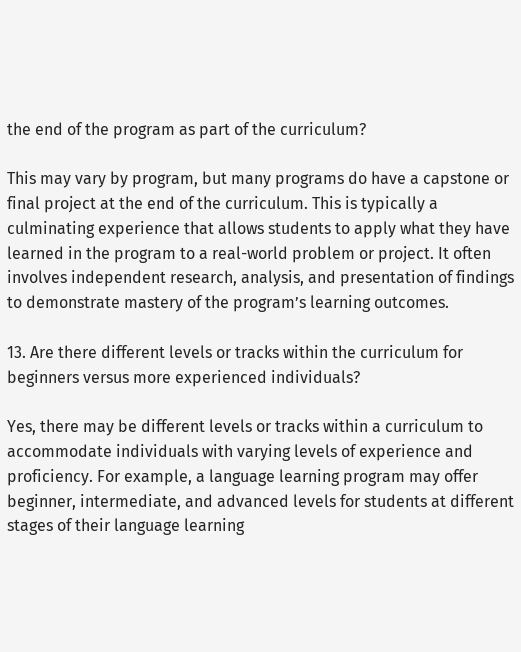the end of the program as part of the curriculum?

This may vary by program, but many programs do have a capstone or final project at the end of the curriculum. This is typically a culminating experience that allows students to apply what they have learned in the program to a real-world problem or project. It often involves independent research, analysis, and presentation of findings to demonstrate mastery of the program’s learning outcomes.

13. Are there different levels or tracks within the curriculum for beginners versus more experienced individuals?

Yes, there may be different levels or tracks within a curriculum to accommodate individuals with varying levels of experience and proficiency. For example, a language learning program may offer beginner, intermediate, and advanced levels for students at different stages of their language learning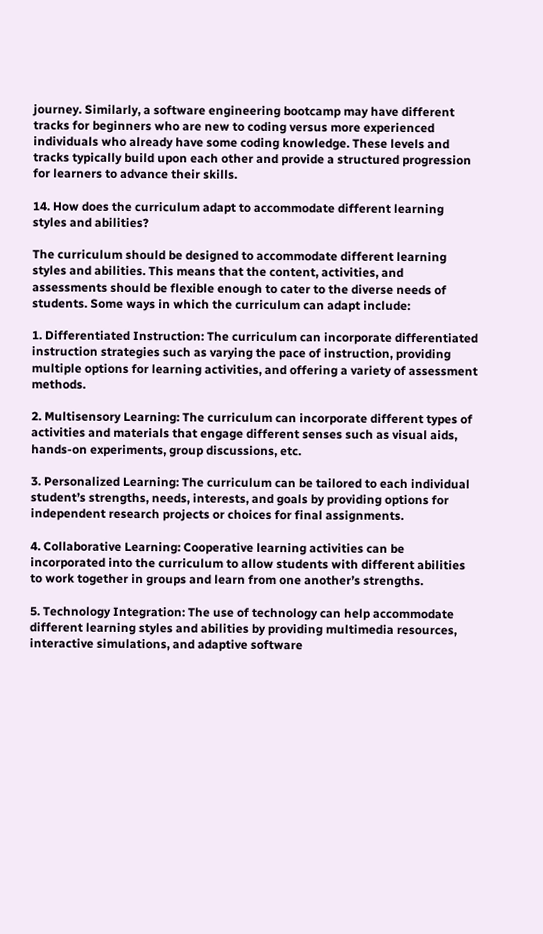journey. Similarly, a software engineering bootcamp may have different tracks for beginners who are new to coding versus more experienced individuals who already have some coding knowledge. These levels and tracks typically build upon each other and provide a structured progression for learners to advance their skills.

14. How does the curriculum adapt to accommodate different learning styles and abilities?

The curriculum should be designed to accommodate different learning styles and abilities. This means that the content, activities, and assessments should be flexible enough to cater to the diverse needs of students. Some ways in which the curriculum can adapt include:

1. Differentiated Instruction: The curriculum can incorporate differentiated instruction strategies such as varying the pace of instruction, providing multiple options for learning activities, and offering a variety of assessment methods.

2. Multisensory Learning: The curriculum can incorporate different types of activities and materials that engage different senses such as visual aids, hands-on experiments, group discussions, etc.

3. Personalized Learning: The curriculum can be tailored to each individual student’s strengths, needs, interests, and goals by providing options for independent research projects or choices for final assignments.

4. Collaborative Learning: Cooperative learning activities can be incorporated into the curriculum to allow students with different abilities to work together in groups and learn from one another’s strengths.

5. Technology Integration: The use of technology can help accommodate different learning styles and abilities by providing multimedia resources, interactive simulations, and adaptive software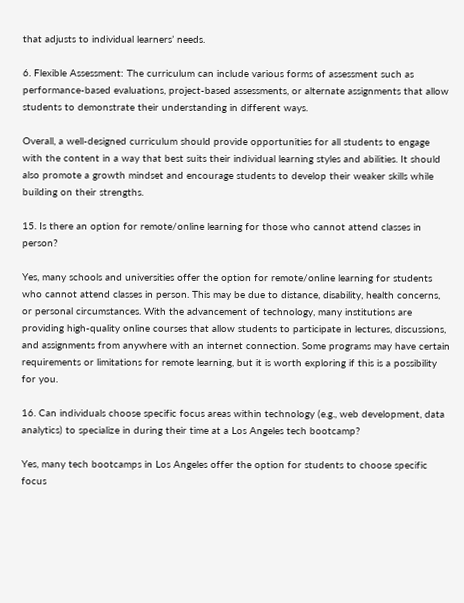that adjusts to individual learners’ needs.

6. Flexible Assessment: The curriculum can include various forms of assessment such as performance-based evaluations, project-based assessments, or alternate assignments that allow students to demonstrate their understanding in different ways.

Overall, a well-designed curriculum should provide opportunities for all students to engage with the content in a way that best suits their individual learning styles and abilities. It should also promote a growth mindset and encourage students to develop their weaker skills while building on their strengths.

15. Is there an option for remote/online learning for those who cannot attend classes in person?

Yes, many schools and universities offer the option for remote/online learning for students who cannot attend classes in person. This may be due to distance, disability, health concerns, or personal circumstances. With the advancement of technology, many institutions are providing high-quality online courses that allow students to participate in lectures, discussions, and assignments from anywhere with an internet connection. Some programs may have certain requirements or limitations for remote learning, but it is worth exploring if this is a possibility for you.

16. Can individuals choose specific focus areas within technology (e.g., web development, data analytics) to specialize in during their time at a Los Angeles tech bootcamp?

Yes, many tech bootcamps in Los Angeles offer the option for students to choose specific focus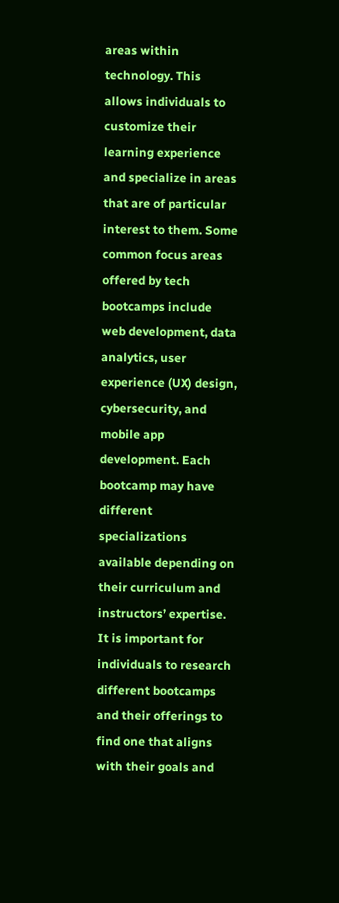areas within technology. This allows individuals to customize their learning experience and specialize in areas that are of particular interest to them. Some common focus areas offered by tech bootcamps include web development, data analytics, user experience (UX) design, cybersecurity, and mobile app development. Each bootcamp may have different specializations available depending on their curriculum and instructors’ expertise. It is important for individuals to research different bootcamps and their offerings to find one that aligns with their goals and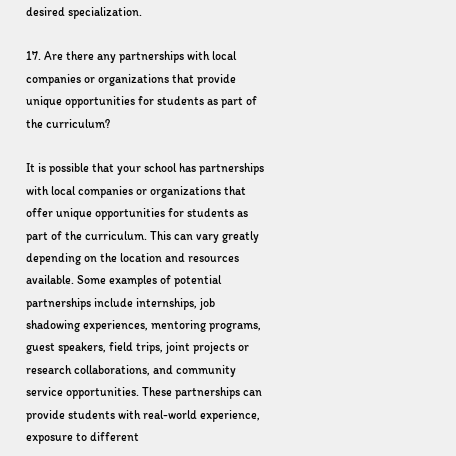desired specialization.

17. Are there any partnerships with local companies or organizations that provide unique opportunities for students as part of the curriculum?

It is possible that your school has partnerships with local companies or organizations that offer unique opportunities for students as part of the curriculum. This can vary greatly depending on the location and resources available. Some examples of potential partnerships include internships, job shadowing experiences, mentoring programs, guest speakers, field trips, joint projects or research collaborations, and community service opportunities. These partnerships can provide students with real-world experience, exposure to different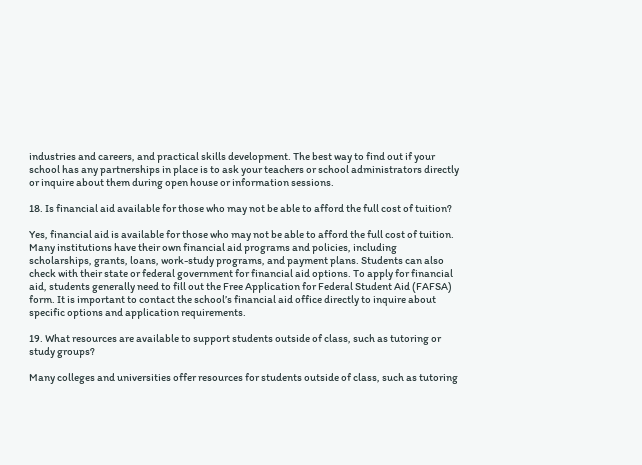industries and careers, and practical skills development. The best way to find out if your school has any partnerships in place is to ask your teachers or school administrators directly or inquire about them during open house or information sessions.

18. Is financial aid available for those who may not be able to afford the full cost of tuition?

Yes, financial aid is available for those who may not be able to afford the full cost of tuition. Many institutions have their own financial aid programs and policies, including scholarships, grants, loans, work-study programs, and payment plans. Students can also check with their state or federal government for financial aid options. To apply for financial aid, students generally need to fill out the Free Application for Federal Student Aid (FAFSA) form. It is important to contact the school’s financial aid office directly to inquire about specific options and application requirements.

19. What resources are available to support students outside of class, such as tutoring or study groups?

Many colleges and universities offer resources for students outside of class, such as tutoring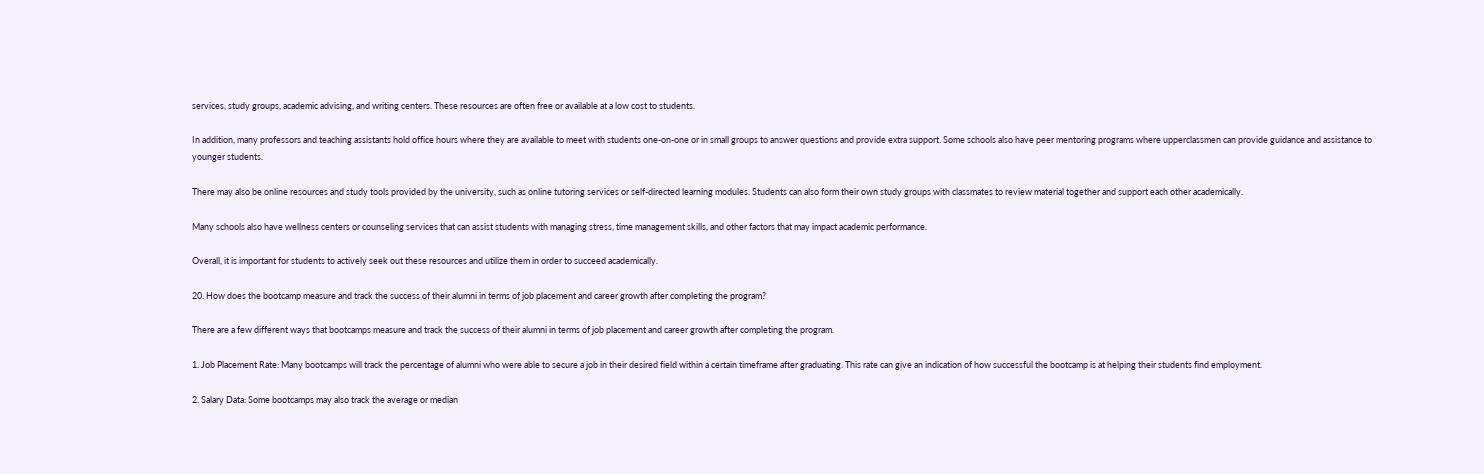services, study groups, academic advising, and writing centers. These resources are often free or available at a low cost to students.

In addition, many professors and teaching assistants hold office hours where they are available to meet with students one-on-one or in small groups to answer questions and provide extra support. Some schools also have peer mentoring programs where upperclassmen can provide guidance and assistance to younger students.

There may also be online resources and study tools provided by the university, such as online tutoring services or self-directed learning modules. Students can also form their own study groups with classmates to review material together and support each other academically.

Many schools also have wellness centers or counseling services that can assist students with managing stress, time management skills, and other factors that may impact academic performance.

Overall, it is important for students to actively seek out these resources and utilize them in order to succeed academically.

20. How does the bootcamp measure and track the success of their alumni in terms of job placement and career growth after completing the program?

There are a few different ways that bootcamps measure and track the success of their alumni in terms of job placement and career growth after completing the program.

1. Job Placement Rate: Many bootcamps will track the percentage of alumni who were able to secure a job in their desired field within a certain timeframe after graduating. This rate can give an indication of how successful the bootcamp is at helping their students find employment.

2. Salary Data: Some bootcamps may also track the average or median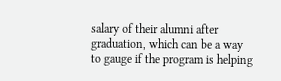salary of their alumni after graduation, which can be a way to gauge if the program is helping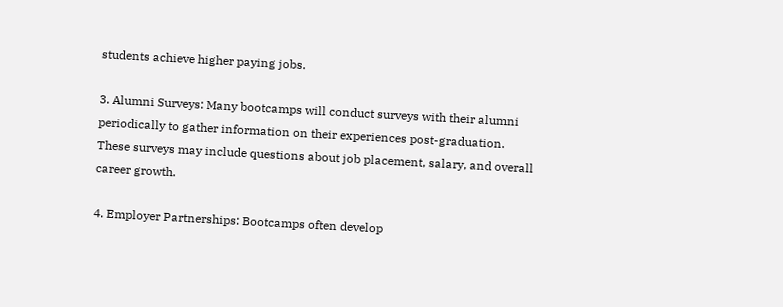students achieve higher paying jobs.

3. Alumni Surveys: Many bootcamps will conduct surveys with their alumni periodically to gather information on their experiences post-graduation. These surveys may include questions about job placement, salary, and overall career growth.

4. Employer Partnerships: Bootcamps often develop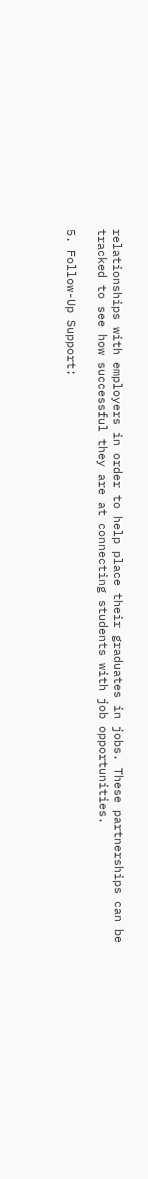relationships with employers in order to help place their graduates in jobs. These partnerships can be tracked to see how successful they are at connecting students with job opportunities.

5. Follow-Up Support: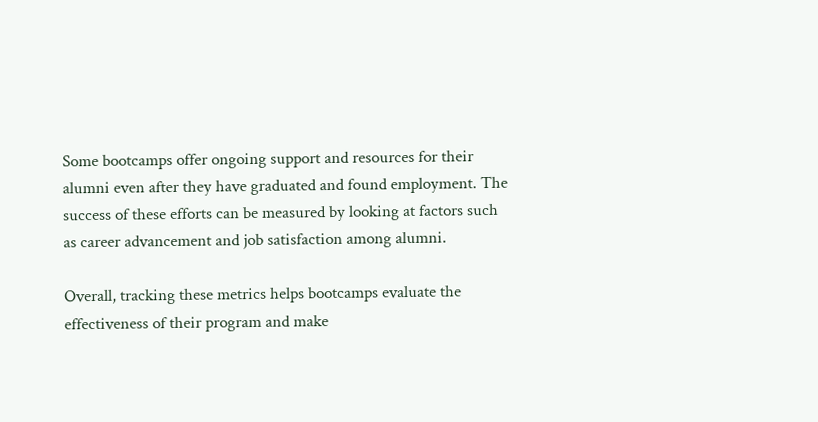Some bootcamps offer ongoing support and resources for their alumni even after they have graduated and found employment. The success of these efforts can be measured by looking at factors such as career advancement and job satisfaction among alumni.

Overall, tracking these metrics helps bootcamps evaluate the effectiveness of their program and make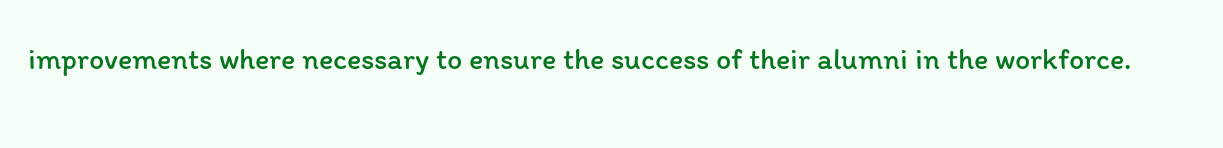improvements where necessary to ensure the success of their alumni in the workforce.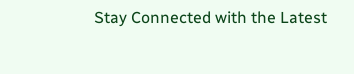Stay Connected with the Latest